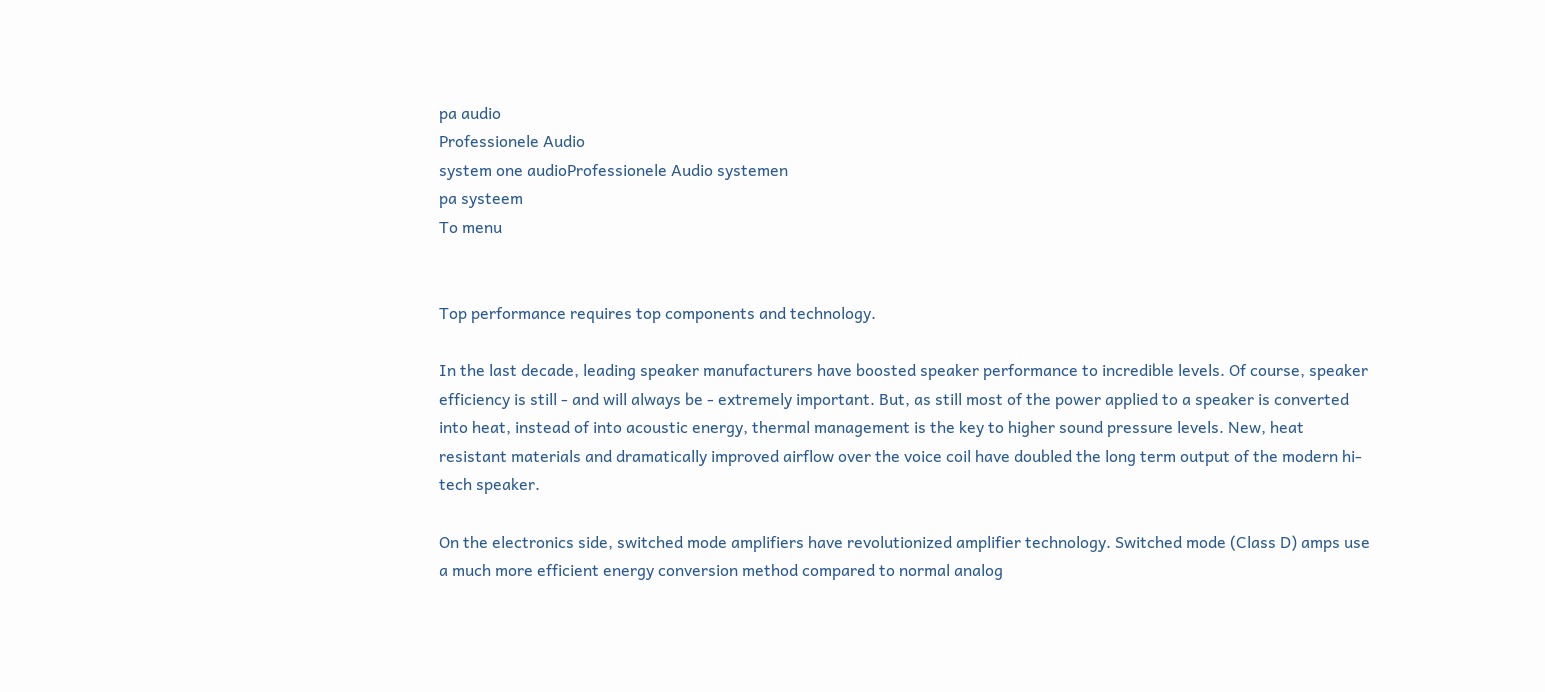pa audio
Professionele Audio
system one audioProfessionele Audio systemen
pa systeem
To menu


Top performance requires top components and technology.

In the last decade, leading speaker manufacturers have boosted speaker performance to incredible levels. Of course, speaker efficiency is still - and will always be - extremely important. But, as still most of the power applied to a speaker is converted into heat, instead of into acoustic energy, thermal management is the key to higher sound pressure levels. New, heat resistant materials and dramatically improved airflow over the voice coil have doubled the long term output of the modern hi-tech speaker.

On the electronics side, switched mode amplifiers have revolutionized amplifier technology. Switched mode (Class D) amps use a much more efficient energy conversion method compared to normal analog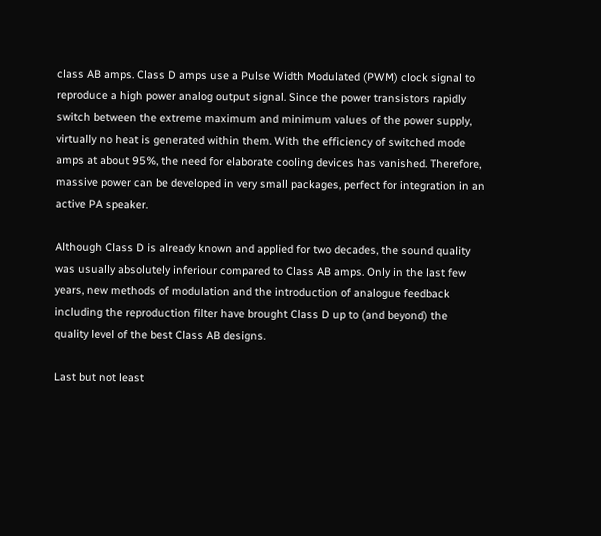class AB amps. Class D amps use a Pulse Width Modulated (PWM) clock signal to reproduce a high power analog output signal. Since the power transistors rapidly switch between the extreme maximum and minimum values of the power supply, virtually no heat is generated within them. With the efficiency of switched mode amps at about 95%, the need for elaborate cooling devices has vanished. Therefore, massive power can be developed in very small packages, perfect for integration in an active PA speaker.

Although Class D is already known and applied for two decades, the sound quality was usually absolutely inferiour compared to Class AB amps. Only in the last few years, new methods of modulation and the introduction of analogue feedback including the reproduction filter have brought Class D up to (and beyond) the quality level of the best Class AB designs.

Last but not least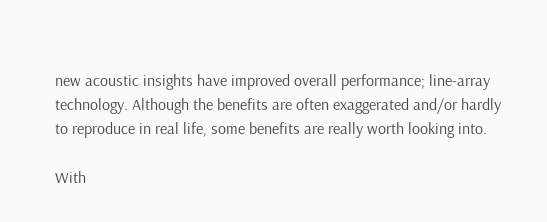new acoustic insights have improved overall performance; line-array technology. Although the benefits are often exaggerated and/or hardly to reproduce in real life, some benefits are really worth looking into.

With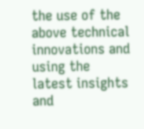the use of the above technical innovations and using the latest insights and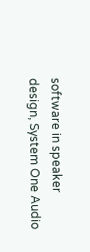software in speaker design, System One Audio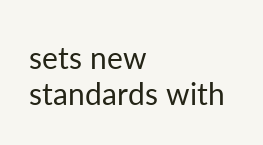sets new standards with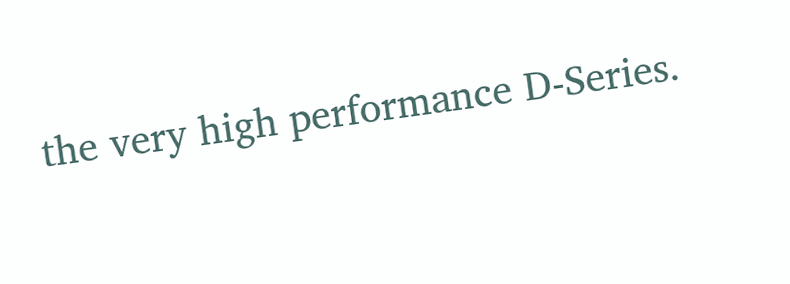the very high performance D-Series.